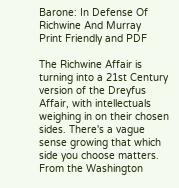Barone: In Defense Of Richwine And Murray
Print Friendly and PDF

The Richwine Affair is turning into a 21st Century version of the Dreyfus Affair, with intellectuals weighing in on their chosen sides. There's a vague sense growing that which side you choose matters. From the Washington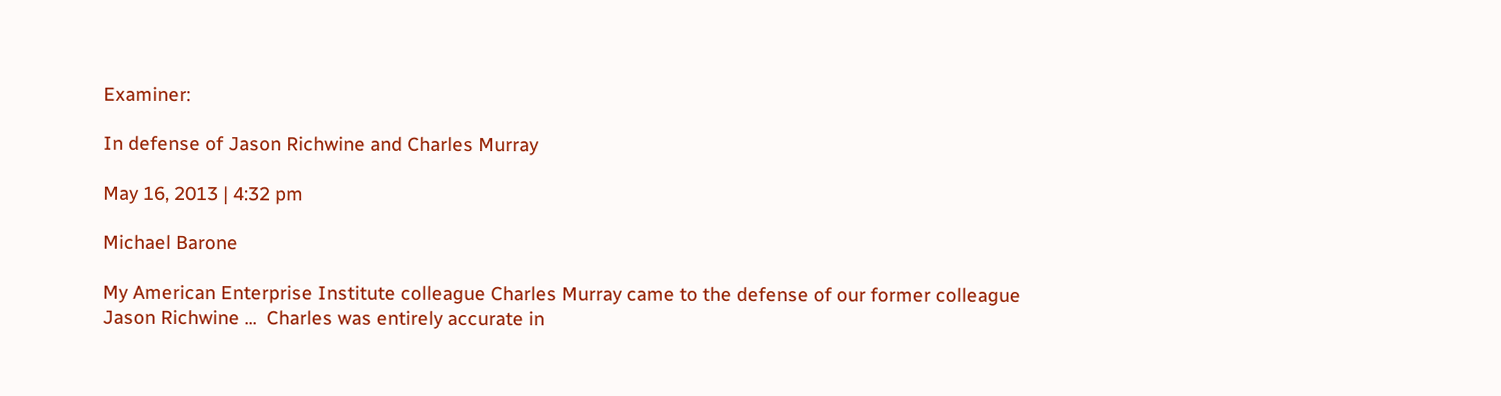Examiner:

In defense of Jason Richwine and Charles Murray

May 16, 2013 | 4:32 pm

Michael Barone

My American Enterprise Institute colleague Charles Murray came to the defense of our former colleague Jason Richwine ...  Charles was entirely accurate in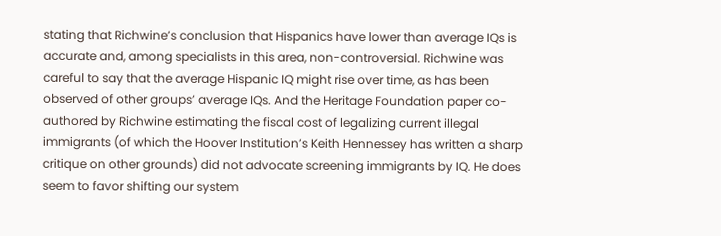stating that Richwine’s conclusion that Hispanics have lower than average IQs is accurate and, among specialists in this area, non-controversial. Richwine was careful to say that the average Hispanic IQ might rise over time, as has been observed of other groups’ average IQs. And the Heritage Foundation paper co-authored by Richwine estimating the fiscal cost of legalizing current illegal immigrants (of which the Hoover Institution’s Keith Hennessey has written a sharp critique on other grounds) did not advocate screening immigrants by IQ. He does seem to favor shifting our system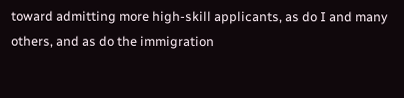toward admitting more high-skill applicants, as do I and many others, and as do the immigration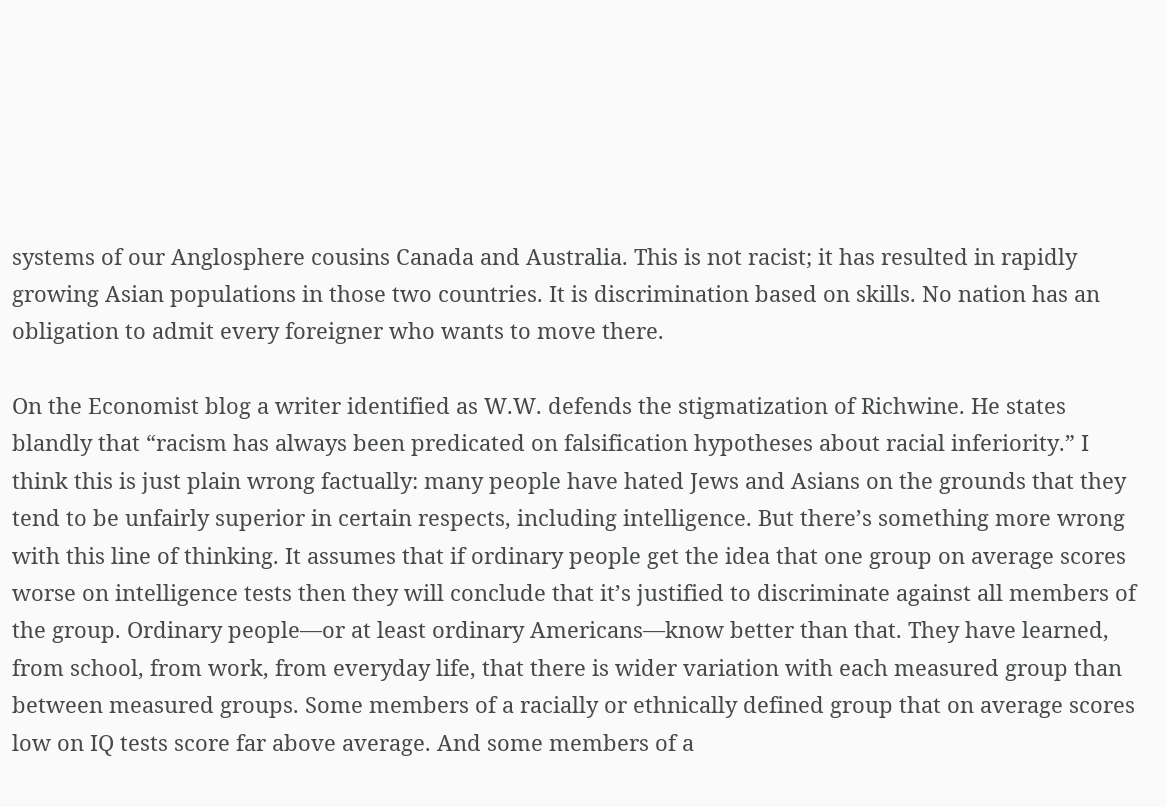systems of our Anglosphere cousins Canada and Australia. This is not racist; it has resulted in rapidly growing Asian populations in those two countries. It is discrimination based on skills. No nation has an obligation to admit every foreigner who wants to move there.

On the Economist blog a writer identified as W.W. defends the stigmatization of Richwine. He states blandly that “racism has always been predicated on falsification hypotheses about racial inferiority.” I think this is just plain wrong factually: many people have hated Jews and Asians on the grounds that they tend to be unfairly superior in certain respects, including intelligence. But there’s something more wrong with this line of thinking. It assumes that if ordinary people get the idea that one group on average scores worse on intelligence tests then they will conclude that it’s justified to discriminate against all members of the group. Ordinary people—or at least ordinary Americans—know better than that. They have learned, from school, from work, from everyday life, that there is wider variation with each measured group than between measured groups. Some members of a racially or ethnically defined group that on average scores low on IQ tests score far above average. And some members of a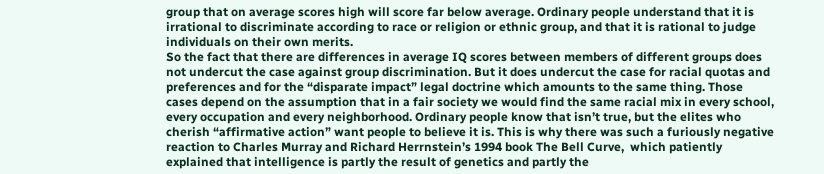group that on average scores high will score far below average. Ordinary people understand that it is irrational to discriminate according to race or religion or ethnic group, and that it is rational to judge individuals on their own merits.
So the fact that there are differences in average IQ scores between members of different groups does not undercut the case against group discrimination. But it does undercut the case for racial quotas and preferences and for the “disparate impact” legal doctrine which amounts to the same thing. Those cases depend on the assumption that in a fair society we would find the same racial mix in every school, every occupation and every neighborhood. Ordinary people know that isn’t true, but the elites who cherish “affirmative action” want people to believe it is. This is why there was such a furiously negative reaction to Charles Murray and Richard Herrnstein’s 1994 book The Bell Curve,  which patiently explained that intelligence is partly the result of genetics and partly the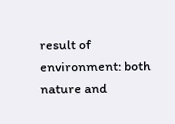result of environment: both nature and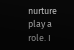nurture play a role. I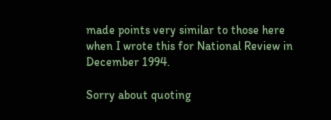made points very similar to those here when I wrote this for National Review in December 1994.

Sorry about quoting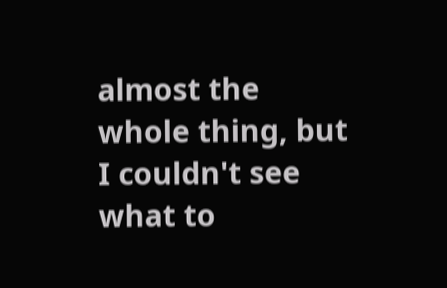almost the whole thing, but I couldn't see what to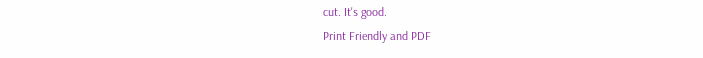cut. It's good.
Print Friendly and PDF